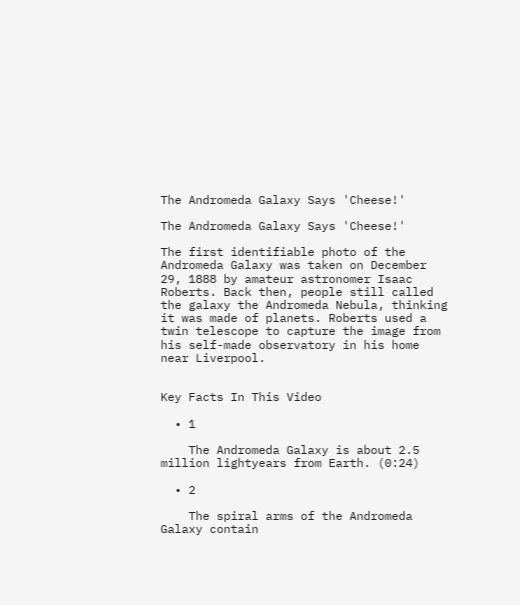The Andromeda Galaxy Says 'Cheese!'

The Andromeda Galaxy Says 'Cheese!'

The first identifiable photo of the Andromeda Galaxy was taken on December 29, 1888 by amateur astronomer Isaac Roberts. Back then, people still called the galaxy the Andromeda Nebula, thinking it was made of planets. Roberts used a twin telescope to capture the image from his self-made observatory in his home near Liverpool.


Key Facts In This Video

  • 1

    The Andromeda Galaxy is about 2.5 million lightyears from Earth. (0:24)

  • 2

    The spiral arms of the Andromeda Galaxy contain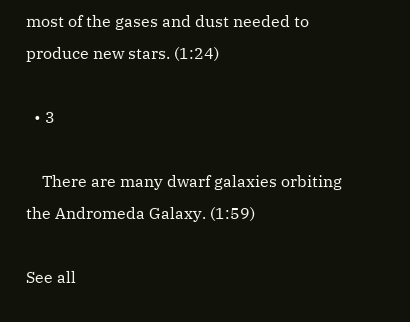most of the gases and dust needed to produce new stars. (1:24)

  • 3

    There are many dwarf galaxies orbiting the Andromeda Galaxy. (1:59)

See all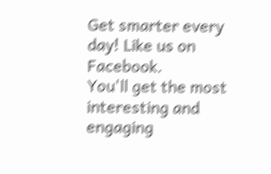Get smarter every day! Like us on Facebook.
You'll get the most interesting and engaging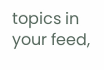topics in your feed,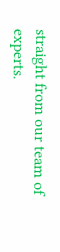straight from our team of experts.